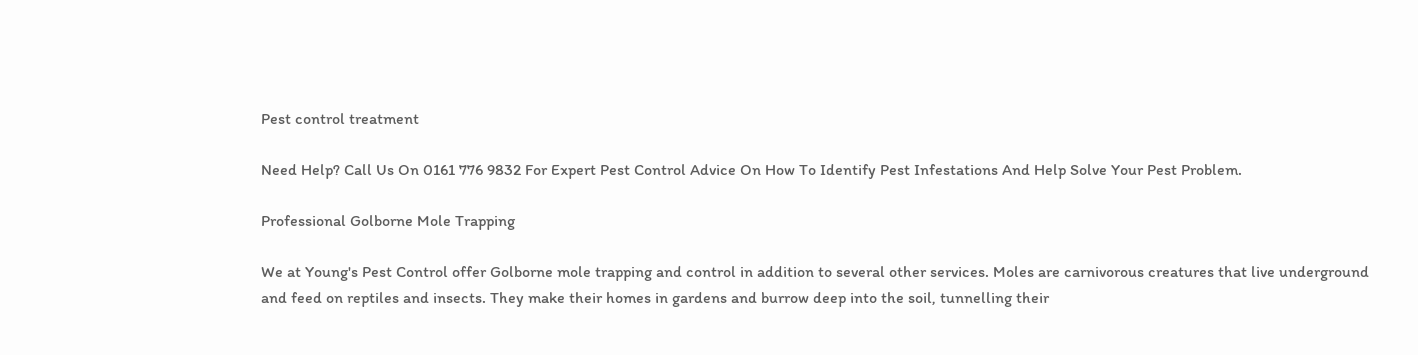Pest control treatment

Need Help? Call Us On 0161 776 9832 For Expert Pest Control Advice On How To Identify Pest Infestations And Help Solve Your Pest Problem.

Professional Golborne Mole Trapping

We at Young's Pest Control offer Golborne mole trapping and control in addition to several other services. Moles are carnivorous creatures that live underground and feed on reptiles and insects. They make their homes in gardens and burrow deep into the soil, tunnelling their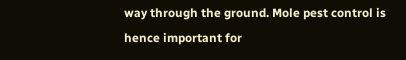way through the ground. Mole pest control is hence important for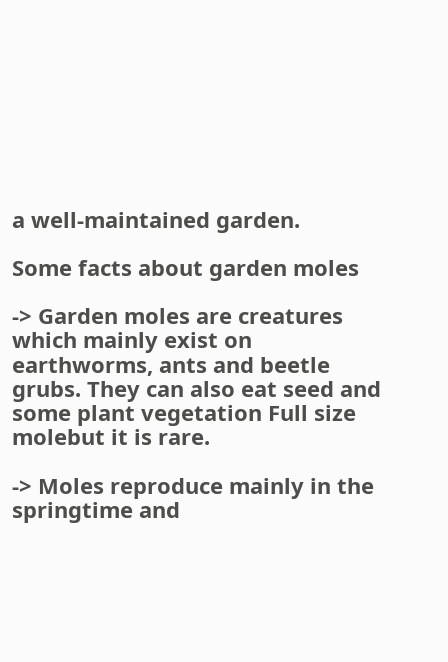a well-maintained garden.

Some facts about garden moles

-> Garden moles are creatures which mainly exist on earthworms, ants and beetle grubs. They can also eat seed and some plant vegetation Full size molebut it is rare.

-> Moles reproduce mainly in the springtime and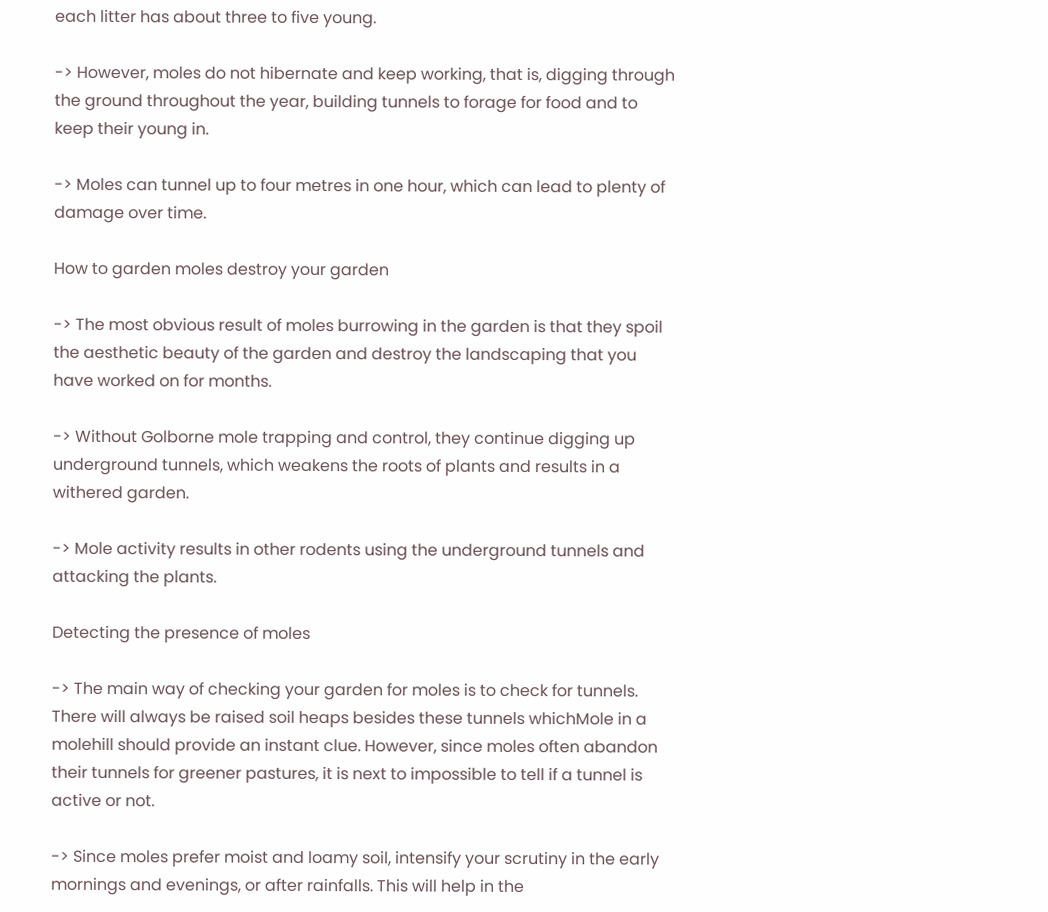each litter has about three to five young.

-> However, moles do not hibernate and keep working, that is, digging through the ground throughout the year, building tunnels to forage for food and to keep their young in.

-> Moles can tunnel up to four metres in one hour, which can lead to plenty of damage over time.

How to garden moles destroy your garden

-> The most obvious result of moles burrowing in the garden is that they spoil the aesthetic beauty of the garden and destroy the landscaping that you have worked on for months.

-> Without Golborne mole trapping and control, they continue digging up underground tunnels, which weakens the roots of plants and results in a withered garden.

-> Mole activity results in other rodents using the underground tunnels and attacking the plants.

Detecting the presence of moles

-> The main way of checking your garden for moles is to check for tunnels. There will always be raised soil heaps besides these tunnels whichMole in a molehill should provide an instant clue. However, since moles often abandon their tunnels for greener pastures, it is next to impossible to tell if a tunnel is active or not.

-> Since moles prefer moist and loamy soil, intensify your scrutiny in the early mornings and evenings, or after rainfalls. This will help in the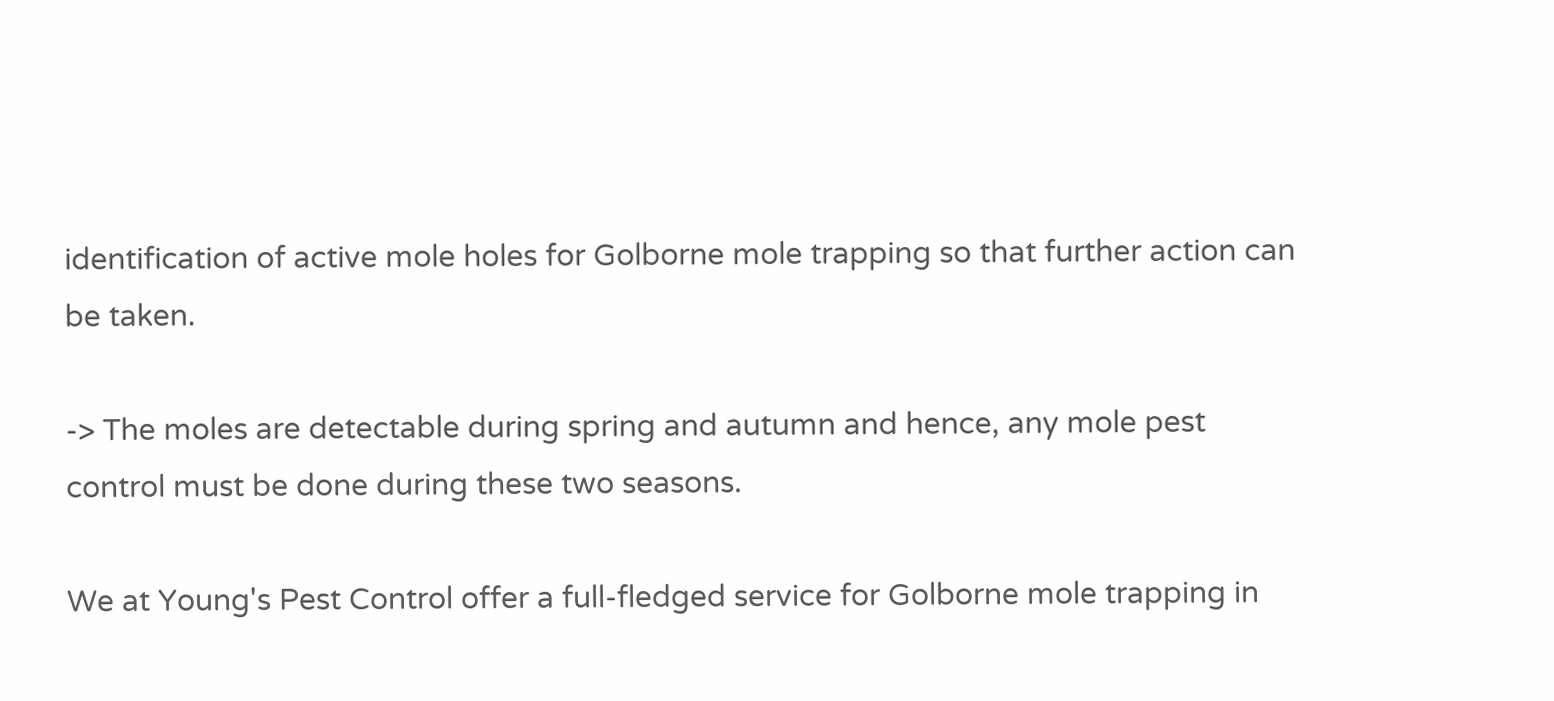identification of active mole holes for Golborne mole trapping so that further action can be taken.

-> The moles are detectable during spring and autumn and hence, any mole pest control must be done during these two seasons.

We at Young's Pest Control offer a full-fledged service for Golborne mole trapping in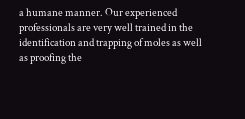a humane manner. Our experienced professionals are very well trained in the identification and trapping of moles as well as proofing the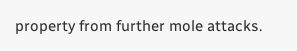property from further mole attacks.